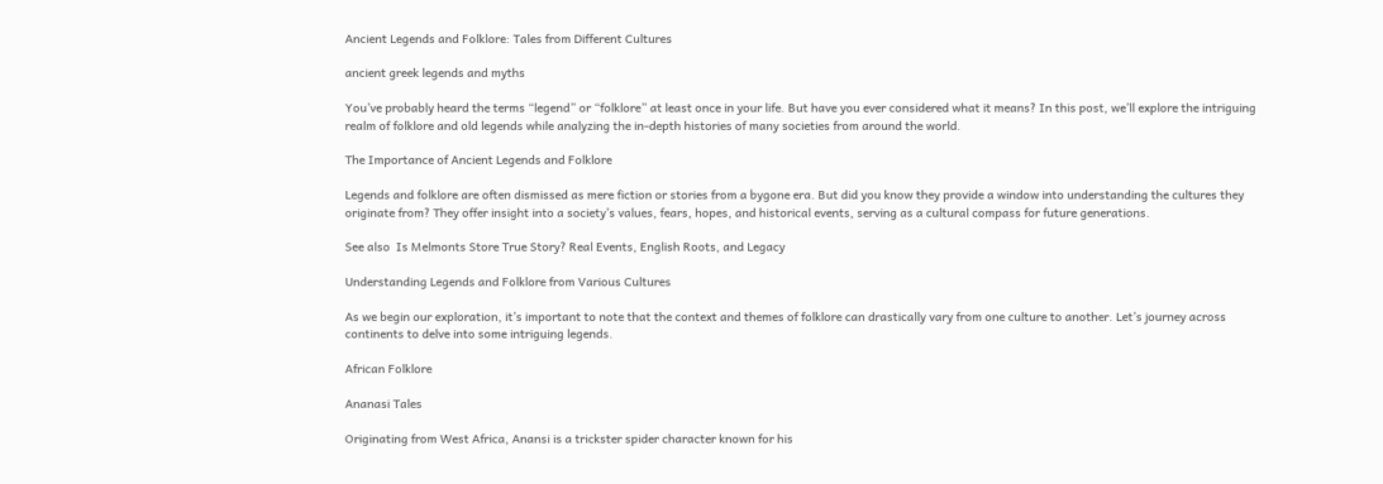Ancient Legends and Folklore: Tales from Different Cultures

ancient greek legends and myths

You’ve probably heard the terms “legend” or “folklore” at least once in your life. But have you ever considered what it means? In this post, we’ll explore the intriguing realm of folklore and old legends while analyzing the in-depth histories of many societies from around the world.

The Importance of Ancient Legends and Folklore

Legends and folklore are often dismissed as mere fiction or stories from a bygone era. But did you know they provide a window into understanding the cultures they originate from? They offer insight into a society’s values, fears, hopes, and historical events, serving as a cultural compass for future generations.

See also  Is Melmonts Store True Story? Real Events, English Roots, and Legacy

Understanding Legends and Folklore from Various Cultures

As we begin our exploration, it’s important to note that the context and themes of folklore can drastically vary from one culture to another. Let’s journey across continents to delve into some intriguing legends.

African Folklore

Ananasi Tales

Originating from West Africa, Anansi is a trickster spider character known for his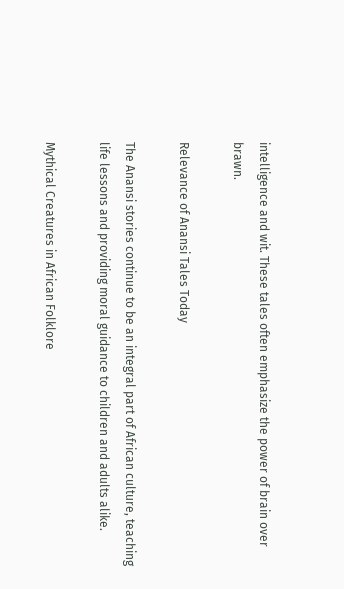intelligence and wit. These tales often emphasize the power of brain over brawn.

Relevance of Anansi Tales Today

The Anansi stories continue to be an integral part of African culture, teaching life lessons and providing moral guidance to children and adults alike.

Mythical Creatures in African Folklore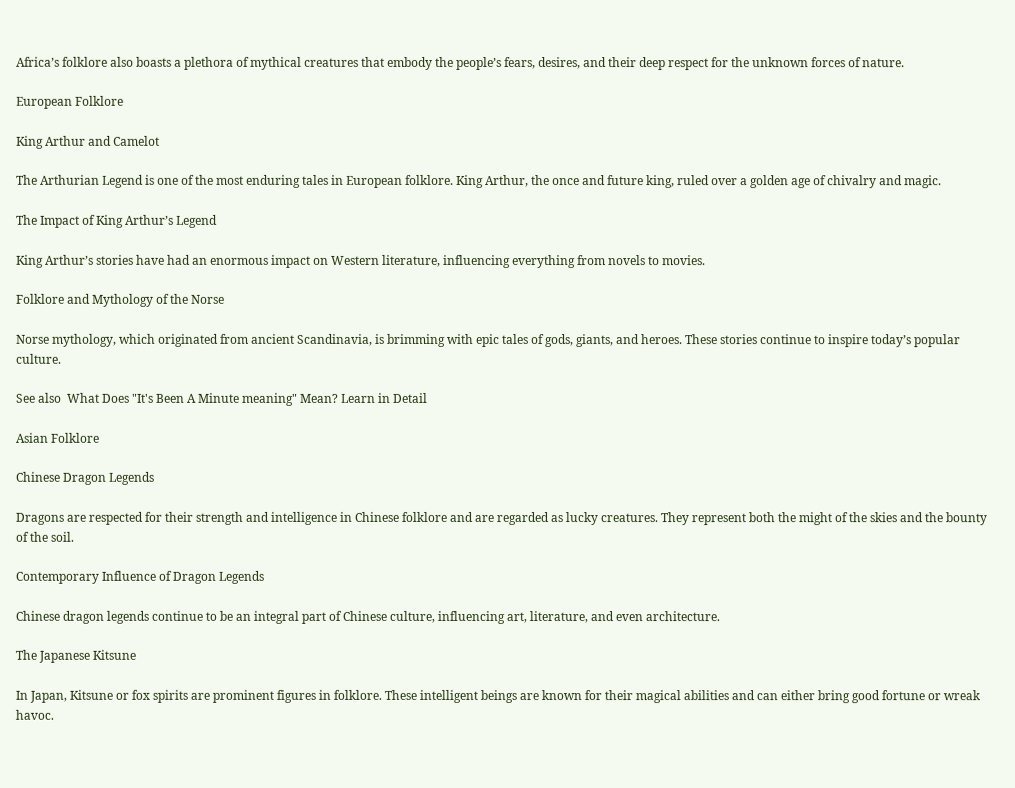Africa’s folklore also boasts a plethora of mythical creatures that embody the people’s fears, desires, and their deep respect for the unknown forces of nature.

European Folklore

King Arthur and Camelot

The Arthurian Legend is one of the most enduring tales in European folklore. King Arthur, the once and future king, ruled over a golden age of chivalry and magic.

The Impact of King Arthur’s Legend

King Arthur’s stories have had an enormous impact on Western literature, influencing everything from novels to movies.

Folklore and Mythology of the Norse

Norse mythology, which originated from ancient Scandinavia, is brimming with epic tales of gods, giants, and heroes. These stories continue to inspire today’s popular culture.

See also  What Does "It's Been A Minute meaning" Mean? Learn in Detail

Asian Folklore

Chinese Dragon Legends

Dragons are respected for their strength and intelligence in Chinese folklore and are regarded as lucky creatures. They represent both the might of the skies and the bounty of the soil.

Contemporary Influence of Dragon Legends

Chinese dragon legends continue to be an integral part of Chinese culture, influencing art, literature, and even architecture.

The Japanese Kitsune

In Japan, Kitsune or fox spirits are prominent figures in folklore. These intelligent beings are known for their magical abilities and can either bring good fortune or wreak havoc.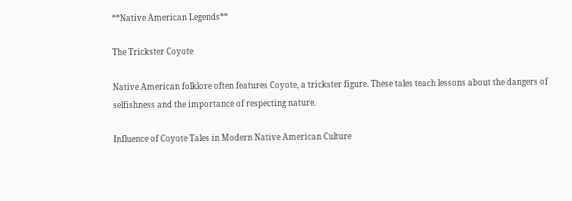**Native American Legends**

The Trickster Coyote

Native American folklore often features Coyote, a trickster figure. These tales teach lessons about the dangers of selfishness and the importance of respecting nature.

Influence of Coyote Tales in Modern Native American Culture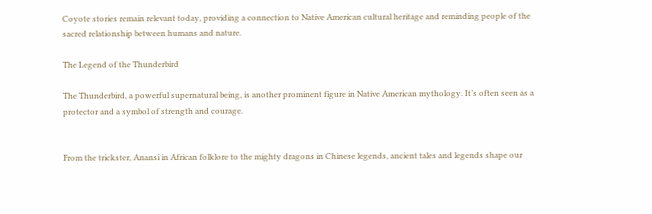Coyote stories remain relevant today, providing a connection to Native American cultural heritage and reminding people of the sacred relationship between humans and nature.

The Legend of the Thunderbird

The Thunderbird, a powerful supernatural being, is another prominent figure in Native American mythology. It’s often seen as a protector and a symbol of strength and courage.


From the trickster, Anansi in African folklore to the mighty dragons in Chinese legends, ancient tales and legends shape our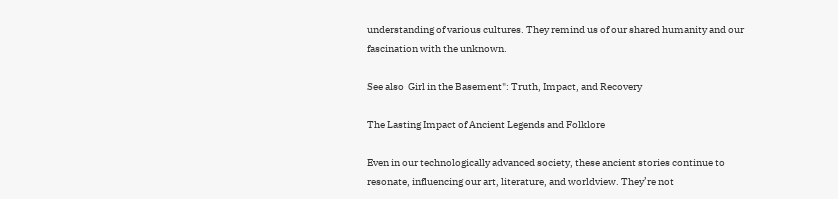understanding of various cultures. They remind us of our shared humanity and our fascination with the unknown.

See also  Girl in the Basement": Truth, Impact, and Recovery

The Lasting Impact of Ancient Legends and Folklore

Even in our technologically advanced society, these ancient stories continue to resonate, influencing our art, literature, and worldview. They’re not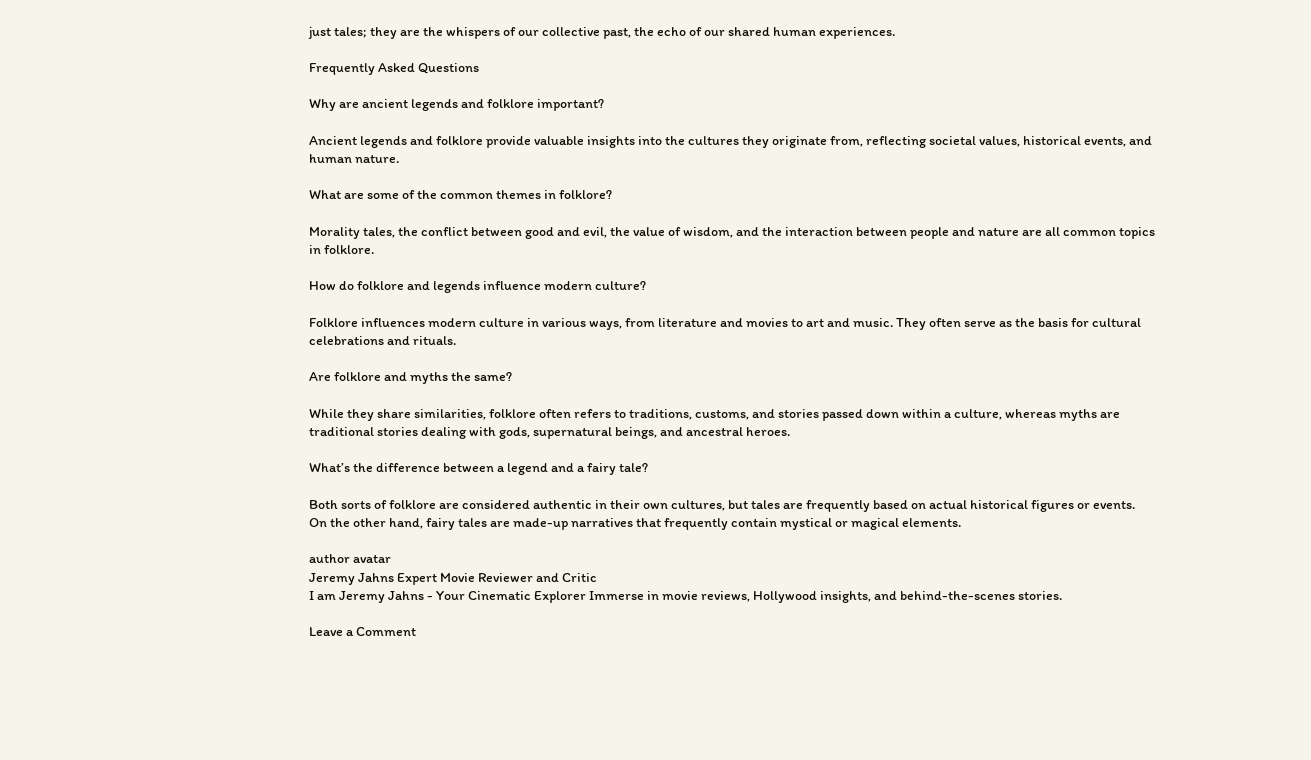just tales; they are the whispers of our collective past, the echo of our shared human experiences.

Frequently Asked Questions

Why are ancient legends and folklore important?

Ancient legends and folklore provide valuable insights into the cultures they originate from, reflecting societal values, historical events, and human nature.

What are some of the common themes in folklore?

Morality tales, the conflict between good and evil, the value of wisdom, and the interaction between people and nature are all common topics in folklore.

How do folklore and legends influence modern culture?

Folklore influences modern culture in various ways, from literature and movies to art and music. They often serve as the basis for cultural celebrations and rituals.

Are folklore and myths the same?

While they share similarities, folklore often refers to traditions, customs, and stories passed down within a culture, whereas myths are traditional stories dealing with gods, supernatural beings, and ancestral heroes.

What’s the difference between a legend and a fairy tale?

Both sorts of folklore are considered authentic in their own cultures, but tales are frequently based on actual historical figures or events. On the other hand, fairy tales are made-up narratives that frequently contain mystical or magical elements.

author avatar
Jeremy Jahns Expert Movie Reviewer and Critic
I am Jeremy Jahns - Your Cinematic Explorer Immerse in movie reviews, Hollywood insights, and behind-the-scenes stories.

Leave a Comment